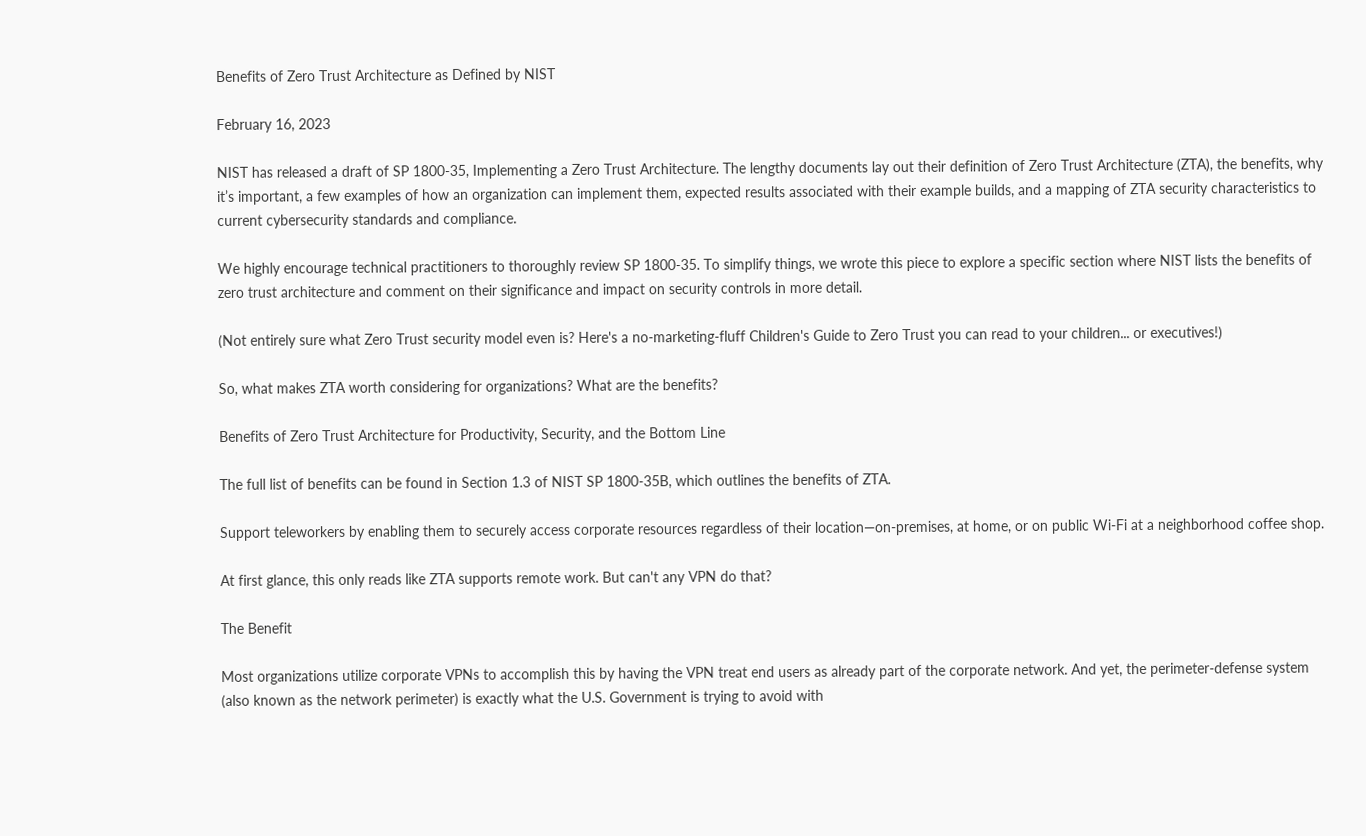Benefits of Zero Trust Architecture as Defined by NIST

February 16, 2023

NIST has released a draft of SP 1800-35, Implementing a Zero Trust Architecture. The lengthy documents lay out their definition of Zero Trust Architecture (ZTA), the benefits, why it’s important, a few examples of how an organization can implement them, expected results associated with their example builds, and a mapping of ZTA security characteristics to current cybersecurity standards and compliance.

We highly encourage technical practitioners to thoroughly review SP 1800-35. To simplify things, we wrote this piece to explore a specific section where NIST lists the benefits of zero trust architecture and comment on their significance and impact on security controls in more detail.

(Not entirely sure what Zero Trust security model even is? Here's a no-marketing-fluff Children's Guide to Zero Trust you can read to your children... or executives!)

So, what makes ZTA worth considering for organizations? What are the benefits?

Benefits of Zero Trust Architecture for Productivity, Security, and the Bottom Line

The full list of benefits can be found in Section 1.3 of NIST SP 1800-35B, which outlines the benefits of ZTA.

Support teleworkers by enabling them to securely access corporate resources regardless of their location—on-premises, at home, or on public Wi-Fi at a neighborhood coffee shop.

At first glance, this only reads like ZTA supports remote work. But can't any VPN do that?

The Benefit

Most organizations utilize corporate VPNs to accomplish this by having the VPN treat end users as already part of the corporate network. And yet, the perimeter-defense system (also known as the network perimeter) is exactly what the U.S. Government is trying to avoid with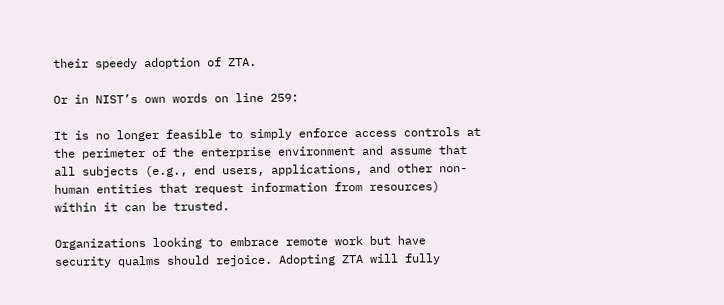their speedy adoption of ZTA.

Or in NIST’s own words on line 259:

It is no longer feasible to simply enforce access controls at the perimeter of the enterprise environment and assume that all subjects (e.g., end users, applications, and other non-human entities that request information from resources) within it can be trusted.

Organizations looking to embrace remote work but have security qualms should rejoice. Adopting ZTA will fully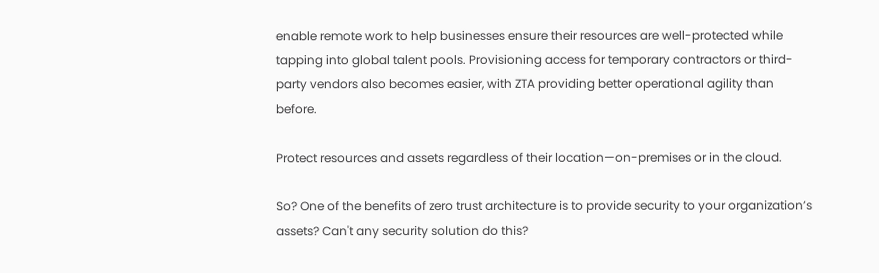enable remote work to help businesses ensure their resources are well-protected while tapping into global talent pools. Provisioning access for temporary contractors or third-party vendors also becomes easier, with ZTA providing better operational agility than before.

Protect resources and assets regardless of their location—on-premises or in the cloud.

So? One of the benefits of zero trust architecture is to provide security to your organization’s assets? Can't any security solution do this?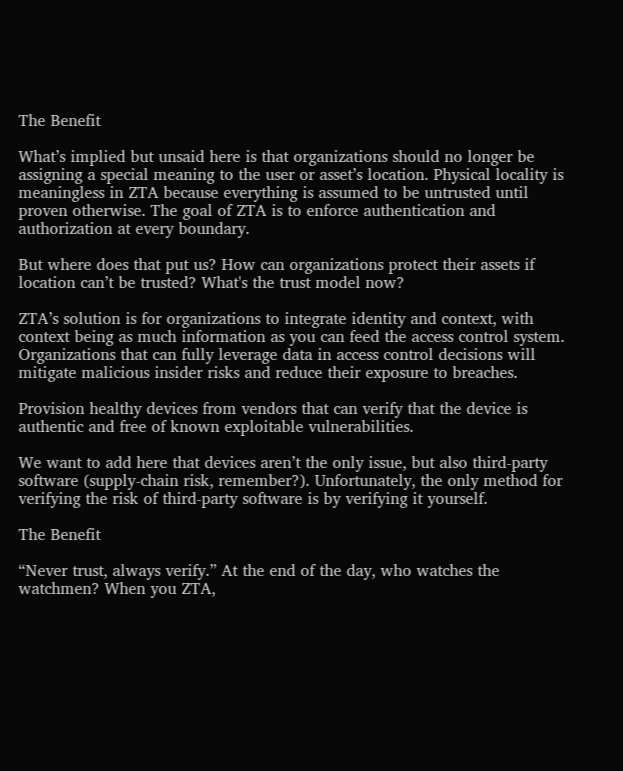The Benefit

What’s implied but unsaid here is that organizations should no longer be assigning a special meaning to the user or asset’s location. Physical locality is meaningless in ZTA because everything is assumed to be untrusted until proven otherwise. The goal of ZTA is to enforce authentication and authorization at every boundary.

But where does that put us? How can organizations protect their assets if location can’t be trusted? What's the trust model now?

ZTA’s solution is for organizations to integrate identity and context, with context being as much information as you can feed the access control system. Organizations that can fully leverage data in access control decisions will mitigate malicious insider risks and reduce their exposure to breaches.

Provision healthy devices from vendors that can verify that the device is authentic and free of known exploitable vulnerabilities.

We want to add here that devices aren’t the only issue, but also third-party software (supply-chain risk, remember?). Unfortunately, the only method for verifying the risk of third-party software is by verifying it yourself.

The Benefit

“Never trust, always verify.” At the end of the day, who watches the watchmen? When you ZTA,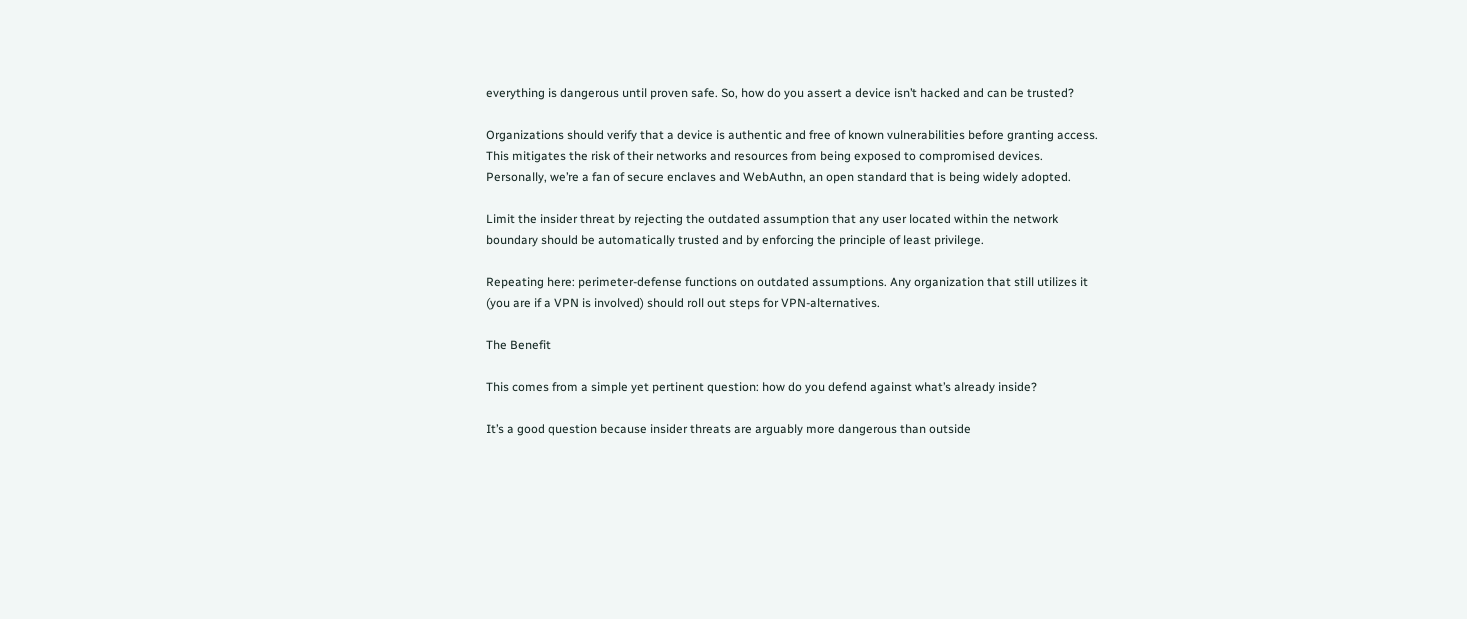everything is dangerous until proven safe. So, how do you assert a device isn’t hacked and can be trusted?

Organizations should verify that a device is authentic and free of known vulnerabilities before granting access. This mitigates the risk of their networks and resources from being exposed to compromised devices. Personally, we’re a fan of secure enclaves and WebAuthn, an open standard that is being widely adopted.

Limit the insider threat by rejecting the outdated assumption that any user located within the network boundary should be automatically trusted and by enforcing the principle of least privilege.

Repeating here: perimeter-defense functions on outdated assumptions. Any organization that still utilizes it (you are if a VPN is involved) should roll out steps for VPN-alternatives.

The Benefit

This comes from a simple yet pertinent question: how do you defend against what’s already inside?

It’s a good question because insider threats are arguably more dangerous than outside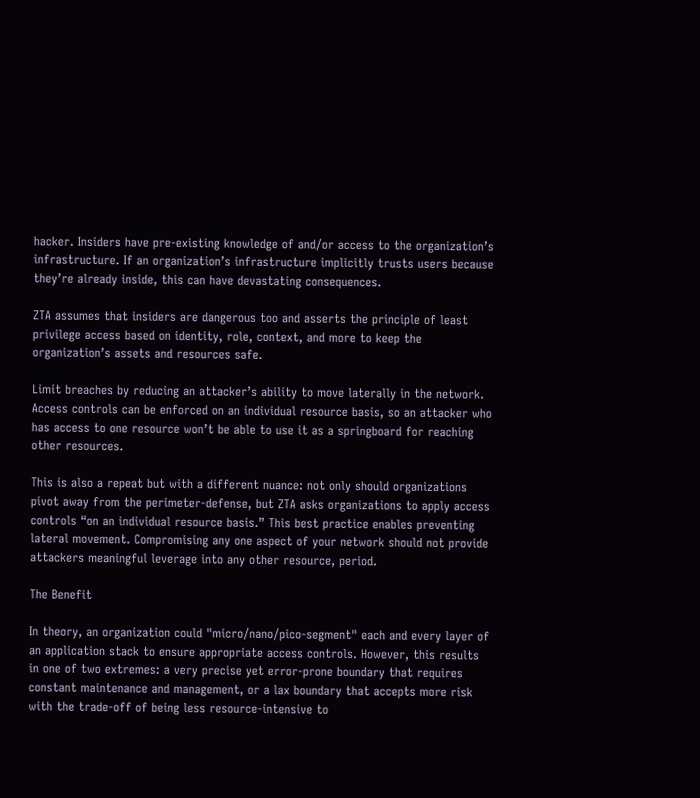hacker. Insiders have pre-existing knowledge of and/or access to the organization’s infrastructure. If an organization’s infrastructure implicitly trusts users because they’re already inside, this can have devastating consequences.

ZTA assumes that insiders are dangerous too and asserts the principle of least privilege access based on identity, role, context, and more to keep the organization’s assets and resources safe.

Limit breaches by reducing an attacker’s ability to move laterally in the network. Access controls can be enforced on an individual resource basis, so an attacker who has access to one resource won’t be able to use it as a springboard for reaching other resources.

This is also a repeat but with a different nuance: not only should organizations pivot away from the perimeter-defense, but ZTA asks organizations to apply access controls “on an individual resource basis.” This best practice enables preventing lateral movement. Compromising any one aspect of your network should not provide attackers meaningful leverage into any other resource, period.

The Benefit

In theory, an organization could "micro/nano/pico-segment" each and every layer of an application stack to ensure appropriate access controls. However, this results in one of two extremes: a very precise yet error-prone boundary that requires constant maintenance and management, or a lax boundary that accepts more risk with the trade-off of being less resource-intensive to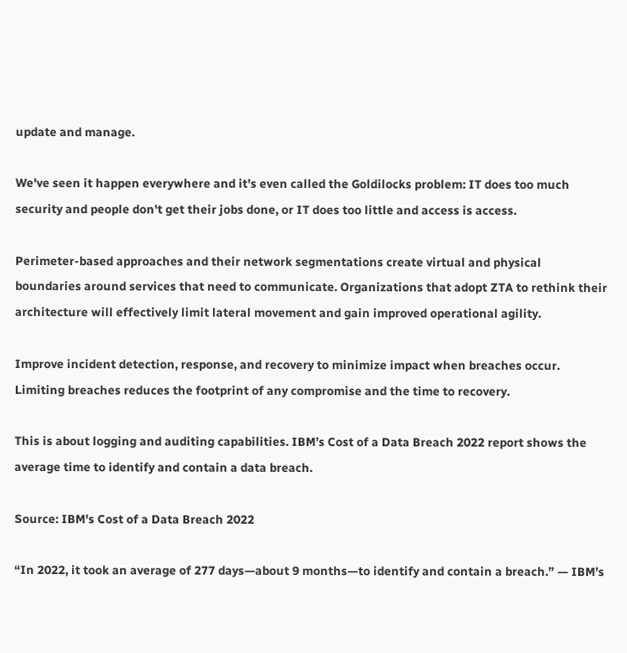update and manage.

We've seen it happen everywhere and it's even called the Goldilocks problem: IT does too much security and people don't get their jobs done, or IT does too little and access is access.

Perimeter-based approaches and their network segmentations create virtual and physical boundaries around services that need to communicate. Organizations that adopt ZTA to rethink their architecture will effectively limit lateral movement and gain improved operational agility.

Improve incident detection, response, and recovery to minimize impact when breaches occur. Limiting breaches reduces the footprint of any compromise and the time to recovery.

This is about logging and auditing capabilities. IBM’s Cost of a Data Breach 2022 report shows the average time to identify and contain a data breach.

Source: IBM's Cost of a Data Breach 2022

“In 2022, it took an average of 277 days—about 9 months—to identify and contain a breach.” — IBM’s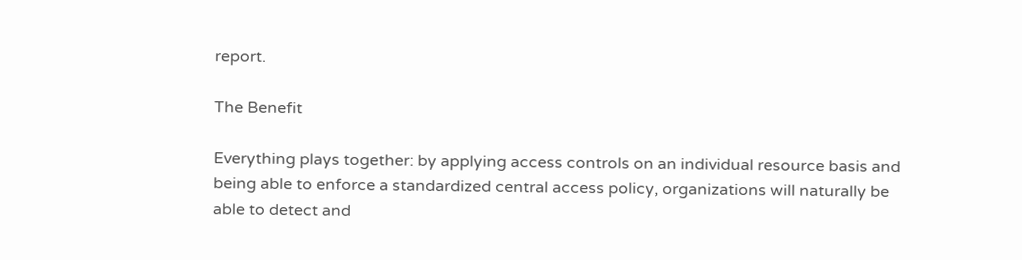report.

The Benefit

Everything plays together: by applying access controls on an individual resource basis and being able to enforce a standardized central access policy, organizations will naturally be able to detect and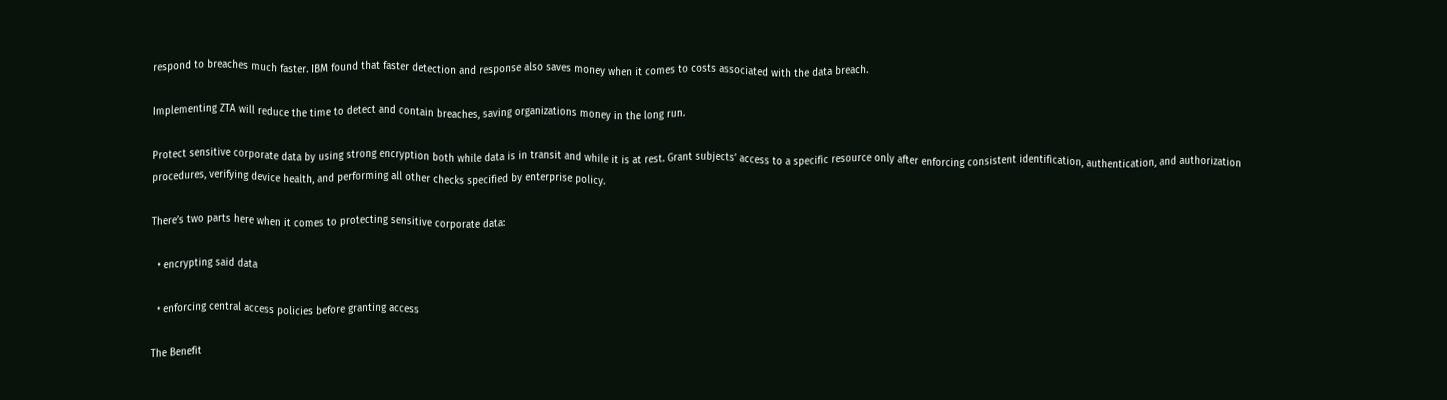respond to breaches much faster. IBM found that faster detection and response also saves money when it comes to costs associated with the data breach.

Implementing ZTA will reduce the time to detect and contain breaches, saving organizations money in the long run.

Protect sensitive corporate data by using strong encryption both while data is in transit and while it is at rest. Grant subjects’ access to a specific resource only after enforcing consistent identification, authentication, and authorization procedures, verifying device health, and performing all other checks specified by enterprise policy.

There’s two parts here when it comes to protecting sensitive corporate data:

  • encrypting said data

  • enforcing central access policies before granting access

The Benefit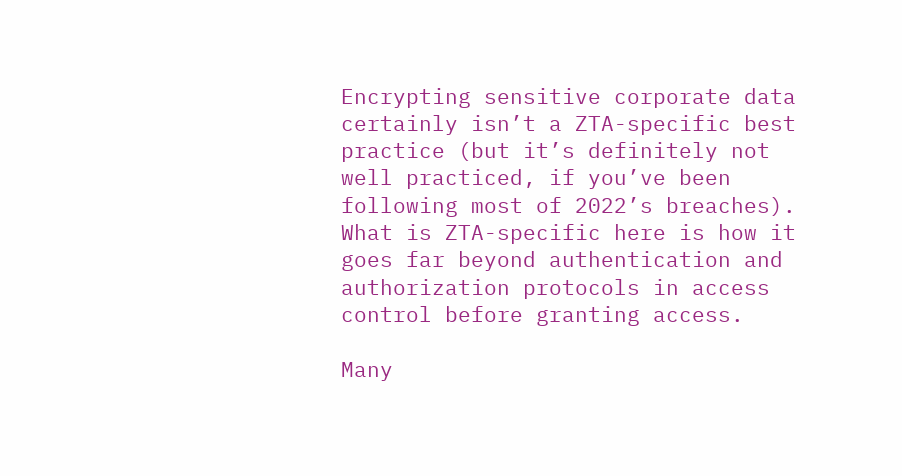Encrypting sensitive corporate data certainly isn’t a ZTA-specific best practice (but it’s definitely not well practiced, if you’ve been following most of 2022’s breaches). What is ZTA-specific here is how it goes far beyond authentication and authorization protocols in access control before granting access.

Many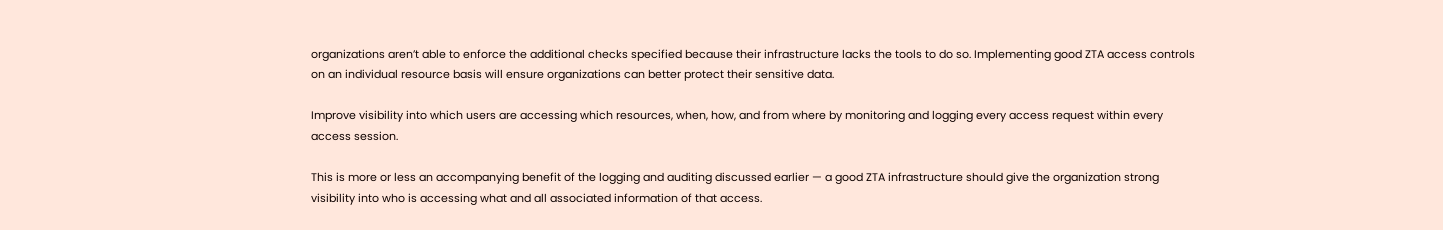organizations aren’t able to enforce the additional checks specified because their infrastructure lacks the tools to do so. Implementing good ZTA access controls on an individual resource basis will ensure organizations can better protect their sensitive data.

Improve visibility into which users are accessing which resources, when, how, and from where by monitoring and logging every access request within every access session.

This is more or less an accompanying benefit of the logging and auditing discussed earlier — a good ZTA infrastructure should give the organization strong visibility into who is accessing what and all associated information of that access.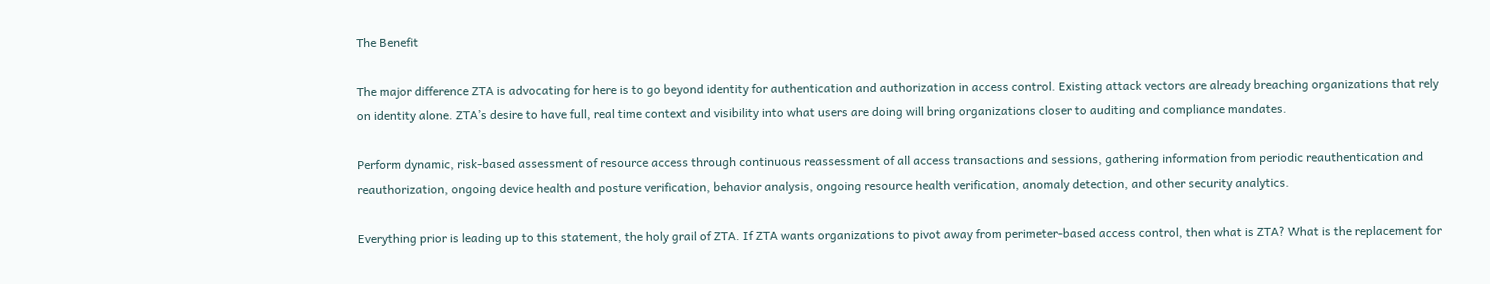The Benefit

The major difference ZTA is advocating for here is to go beyond identity for authentication and authorization in access control. Existing attack vectors are already breaching organizations that rely on identity alone. ZTA’s desire to have full, real time context and visibility into what users are doing will bring organizations closer to auditing and compliance mandates.

Perform dynamic, risk-based assessment of resource access through continuous reassessment of all access transactions and sessions, gathering information from periodic reauthentication and reauthorization, ongoing device health and posture verification, behavior analysis, ongoing resource health verification, anomaly detection, and other security analytics.

Everything prior is leading up to this statement, the holy grail of ZTA. If ZTA wants organizations to pivot away from perimeter-based access control, then what is ZTA? What is the replacement for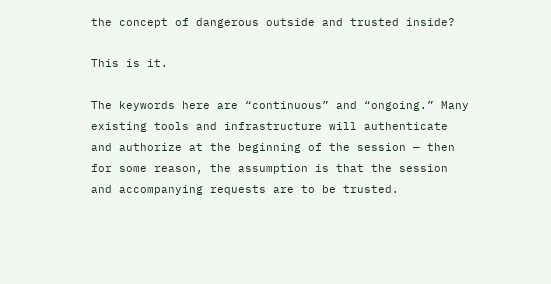the concept of dangerous outside and trusted inside?

This is it.

The keywords here are “continuous” and “ongoing.” Many existing tools and infrastructure will authenticate and authorize at the beginning of the session — then for some reason, the assumption is that the session and accompanying requests are to be trusted.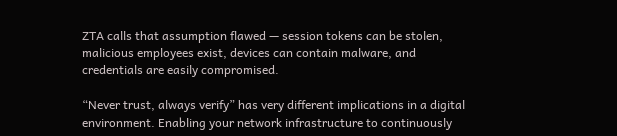ZTA calls that assumption flawed — session tokens can be stolen, malicious employees exist, devices can contain malware, and credentials are easily compromised.

“Never trust, always verify” has very different implications in a digital environment. Enabling your network infrastructure to continuously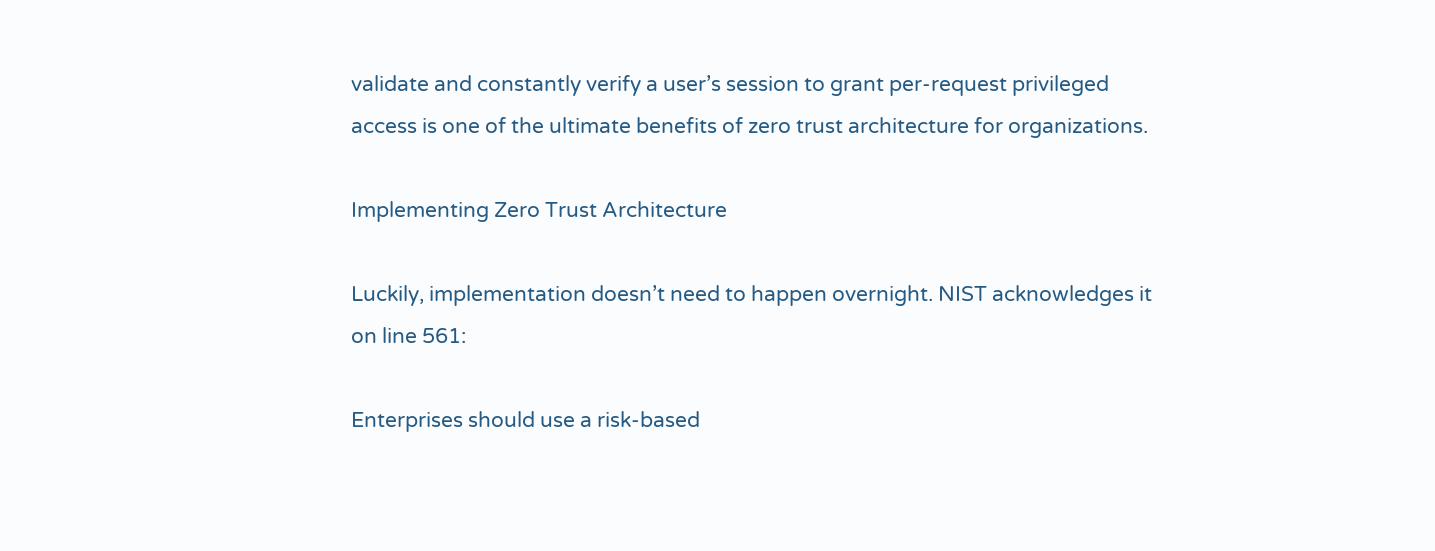validate and constantly verify a user’s session to grant per-request privileged access is one of the ultimate benefits of zero trust architecture for organizations.

Implementing Zero Trust Architecture

Luckily, implementation doesn’t need to happen overnight. NIST acknowledges it on line 561:

Enterprises should use a risk-based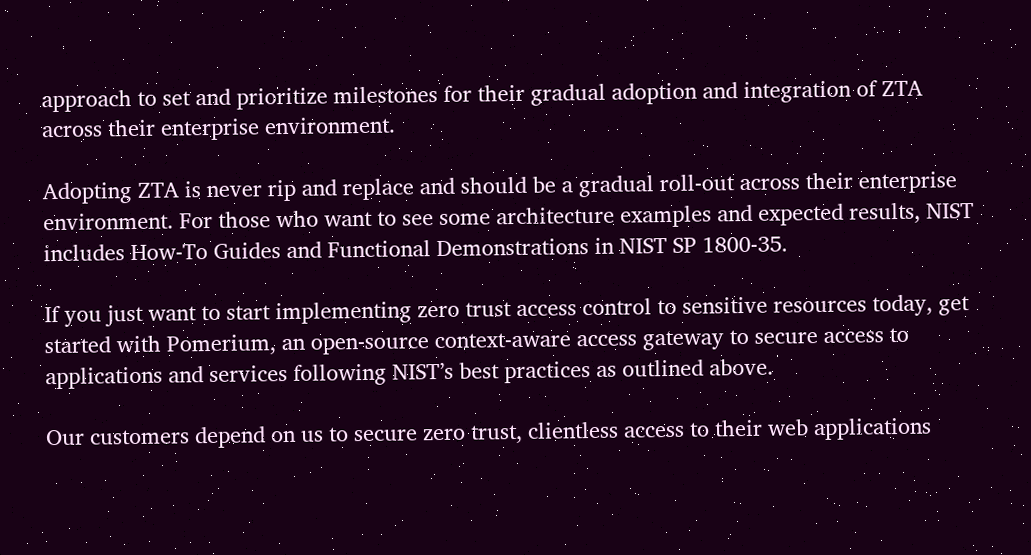approach to set and prioritize milestones for their gradual adoption and integration of ZTA across their enterprise environment.

Adopting ZTA is never rip and replace and should be a gradual roll-out across their enterprise environment. For those who want to see some architecture examples and expected results, NIST includes How-To Guides and Functional Demonstrations in NIST SP 1800-35.

If you just want to start implementing zero trust access control to sensitive resources today, get started with Pomerium, an open-source context-aware access gateway to secure access to applications and services following NIST’s best practices as outlined above.

Our customers depend on us to secure zero trust, clientless access to their web applications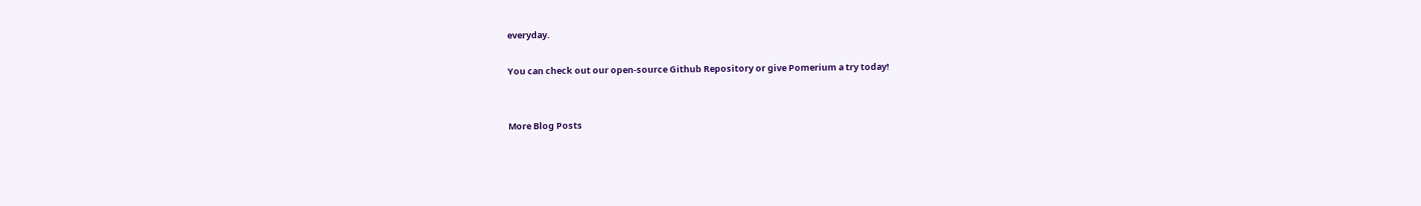everyday.

You can check out our open-source Github Repository or give Pomerium a try today!


More Blog Posts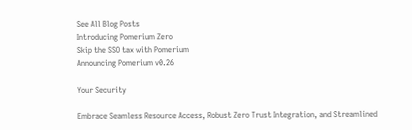See All Blog Posts
Introducing Pomerium Zero
Skip the SSO tax with Pomerium
Announcing Pomerium v0.26

Your Security

Embrace Seamless Resource Access, Robust Zero Trust Integration, and Streamlined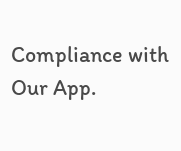Compliance with Our App.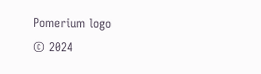Pomerium logo
© 2024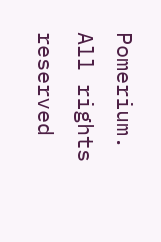Pomerium. All rights reserved